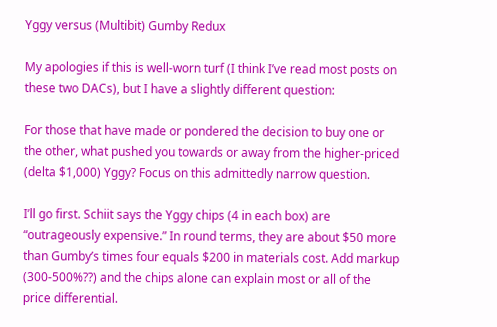Yggy versus (Multibit) Gumby Redux

My apologies if this is well-worn turf (I think I’ve read most posts on these two DACs), but I have a slightly different question:

For those that have made or pondered the decision to buy one or the other, what pushed you towards or away from the higher-priced (delta $1,000) Yggy? Focus on this admittedly narrow question.

I’ll go first. Schiit says the Yggy chips (4 in each box) are “outrageously expensive.” In round terms, they are about $50 more than Gumby’s times four equals $200 in materials cost. Add markup (300-500%??) and the chips alone can explain most or all of the price differential.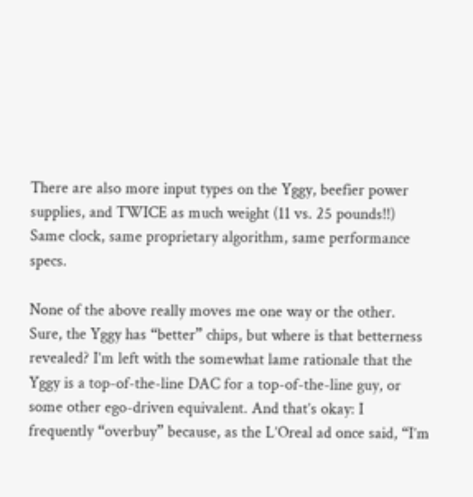There are also more input types on the Yggy, beefier power supplies, and TWICE as much weight (11 vs. 25 pounds!!) Same clock, same proprietary algorithm, same performance specs.

None of the above really moves me one way or the other. Sure, the Yggy has “better” chips, but where is that betterness revealed? I’m left with the somewhat lame rationale that the Yggy is a top-of-the-line DAC for a top-of-the-line guy, or some other ego-driven equivalent. And that’s okay: I frequently “overbuy” because, as the L’Oreal ad once said, “I’m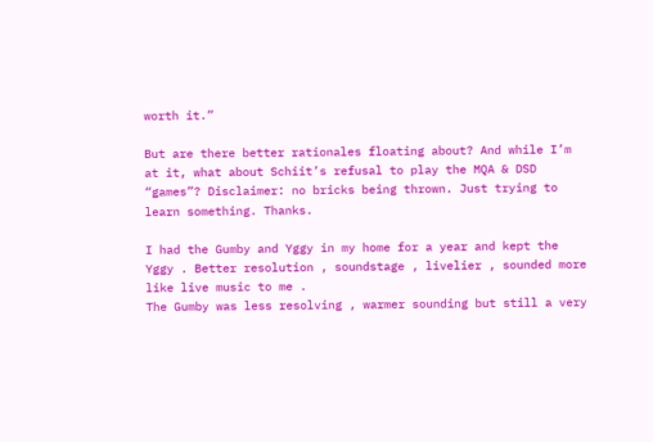worth it.”

But are there better rationales floating about? And while I’m at it, what about Schiit’s refusal to play the MQA & DSD “games”? Disclaimer: no bricks being thrown. Just trying to learn something. Thanks.

I had the Gumby and Yggy in my home for a year and kept the Yggy . Better resolution , soundstage , livelier , sounded more like live music to me .
The Gumby was less resolving , warmer sounding but still a very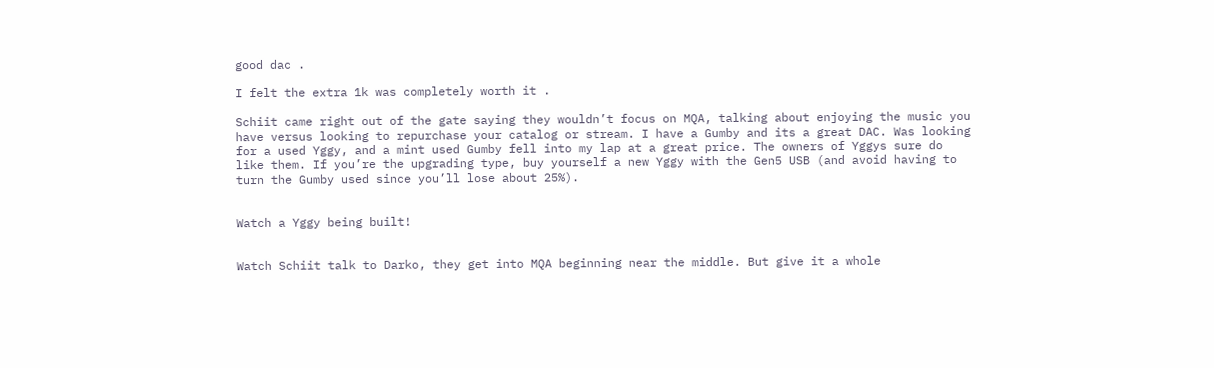good dac .

I felt the extra 1k was completely worth it .

Schiit came right out of the gate saying they wouldn’t focus on MQA, talking about enjoying the music you have versus looking to repurchase your catalog or stream. I have a Gumby and its a great DAC. Was looking for a used Yggy, and a mint used Gumby fell into my lap at a great price. The owners of Yggys sure do like them. If you’re the upgrading type, buy yourself a new Yggy with the Gen5 USB (and avoid having to turn the Gumby used since you’ll lose about 25%).


Watch a Yggy being built!


Watch Schiit talk to Darko, they get into MQA beginning near the middle. But give it a whole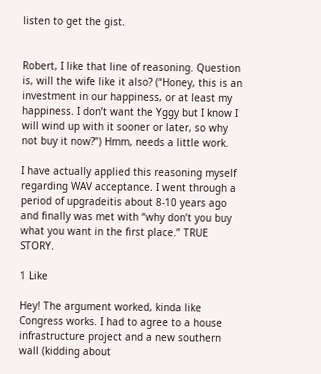listen to get the gist.


Robert, I like that line of reasoning. Question is, will the wife like it also? (“Honey, this is an investment in our happiness, or at least my happiness. I don’t want the Yggy but I know I will wind up with it sooner or later, so why not buy it now?”) Hmm, needs a little work.

I have actually applied this reasoning myself regarding WAV acceptance. I went through a period of upgradeitis about 8-10 years ago and finally was met with “why don’t you buy what you want in the first place.” TRUE STORY.

1 Like

Hey! The argument worked, kinda like Congress works. I had to agree to a house infrastructure project and a new southern wall (kidding about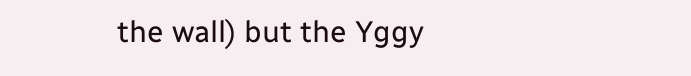the wall) but the Yggy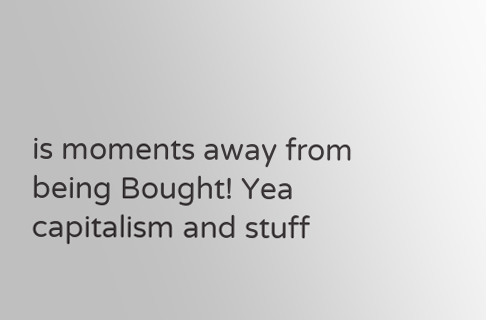is moments away from being Bought! Yea capitalism and stuff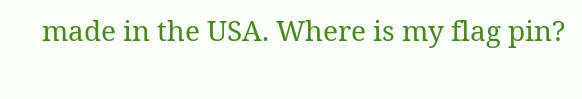made in the USA. Where is my flag pin?